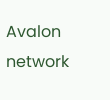Avalon network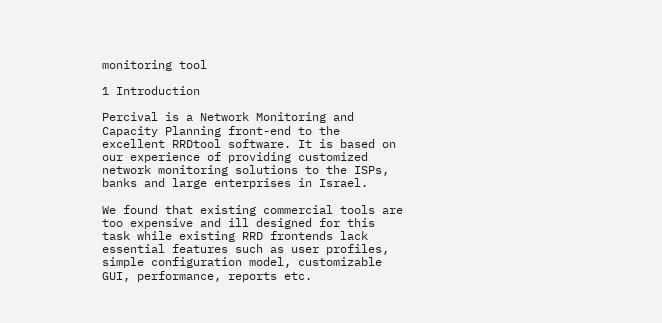monitoring tool

1 Introduction

Percival is a Network Monitoring and Capacity Planning front-end to the excellent RRDtool software. It is based on our experience of providing customized network monitoring solutions to the ISPs, banks and large enterprises in Israel.

We found that existing commercial tools are too expensive and ill designed for this task while existing RRD frontends lack essential features such as user profiles, simple configuration model, customizable GUI, performance, reports etc.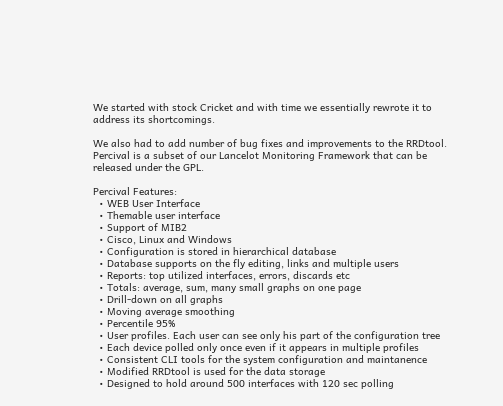We started with stock Cricket and with time we essentially rewrote it to address its shortcomings.

We also had to add number of bug fixes and improvements to the RRDtool. Percival is a subset of our Lancelot Monitoring Framework that can be released under the GPL.

Percival Features:
  • WEB User Interface
  • Themable user interface
  • Support of MIB2
  • Cisco, Linux and Windows
  • Configuration is stored in hierarchical database
  • Database supports on the fly editing, links and multiple users
  • Reports: top utilized interfaces, errors, discards etc
  • Totals: average, sum, many small graphs on one page
  • Drill-down on all graphs
  • Moving average smoothing
  • Percentile 95%
  • User profiles. Each user can see only his part of the configuration tree
  • Each device polled only once even if it appears in multiple profiles
  • Consistent CLI tools for the system configuration and maintanence
  • Modified RRDtool is used for the data storage
  • Designed to hold around 500 interfaces with 120 sec polling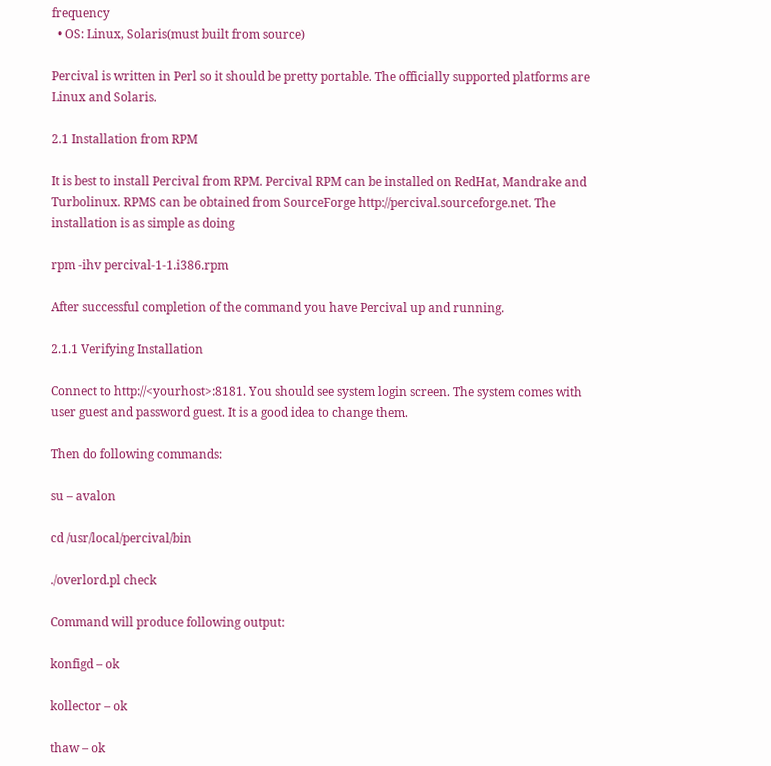frequency
  • OS: Linux, Solaris(must built from source)

Percival is written in Perl so it should be pretty portable. The officially supported platforms are Linux and Solaris.

2.1 Installation from RPM

It is best to install Percival from RPM. Percival RPM can be installed on RedHat, Mandrake and Turbolinux. RPMS can be obtained from SourceForge http://percival.sourceforge.net. The installation is as simple as doing

rpm -ihv percival-1-1.i386.rpm

After successful completion of the command you have Percival up and running.

2.1.1 Verifying Installation

Connect to http://<yourhost>:8181. You should see system login screen. The system comes with user guest and password guest. It is a good idea to change them.

Then do following commands:

su – avalon

cd /usr/local/percival/bin

./overlord.pl check

Command will produce following output:

konfigd – ok

kollector – ok

thaw – ok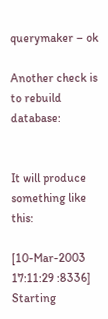querymaker – ok

Another check is to rebuild database:


It will produce something like this:

[10-Mar-2003 17:11:29 :8336] Starting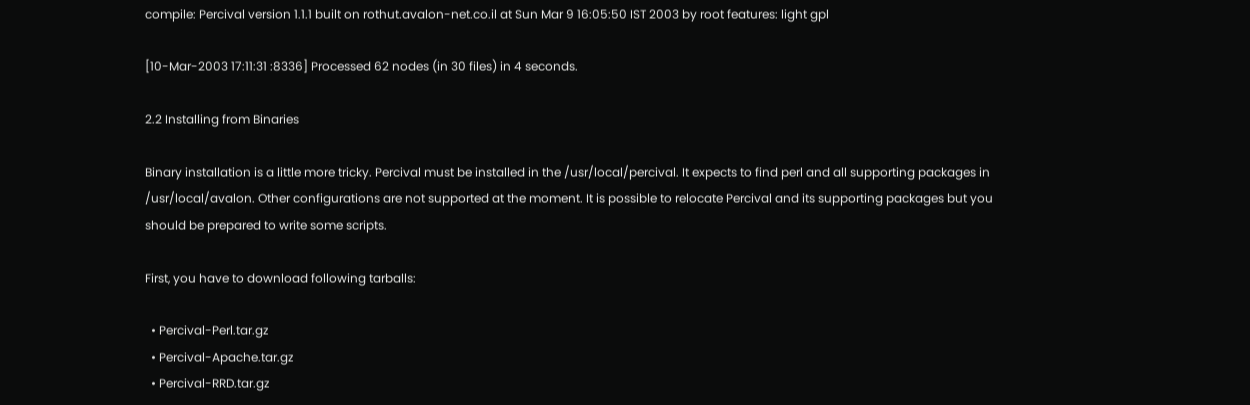compile: Percival version 1.1.1 built on rothut.avalon-net.co.il at Sun Mar 9 16:05:50 IST 2003 by root features: light gpl

[10-Mar-2003 17:11:31 :8336] Processed 62 nodes (in 30 files) in 4 seconds.

2.2 Installing from Binaries

Binary installation is a little more tricky. Percival must be installed in the /usr/local/percival. It expects to find perl and all supporting packages in /usr/local/avalon. Other configurations are not supported at the moment. It is possible to relocate Percival and its supporting packages but you should be prepared to write some scripts.

First, you have to download following tarballs:

  • Percival-Perl.tar.gz
  • Percival-Apache.tar.gz
  • Percival-RRD.tar.gz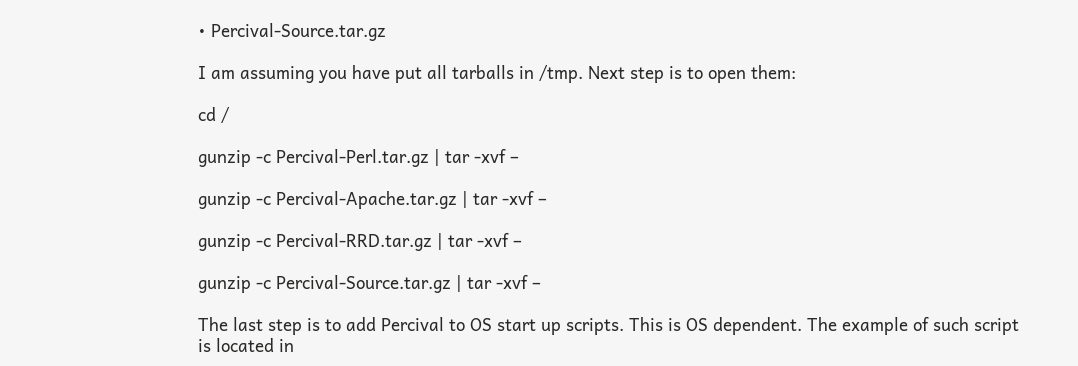• Percival-Source.tar.gz

I am assuming you have put all tarballs in /tmp. Next step is to open them:

cd /

gunzip -c Percival-Perl.tar.gz | tar -xvf –

gunzip -c Percival-Apache.tar.gz | tar -xvf –

gunzip -c Percival-RRD.tar.gz | tar -xvf –

gunzip -c Percival-Source.tar.gz | tar -xvf –

The last step is to add Percival to OS start up scripts. This is OS dependent. The example of such script is located in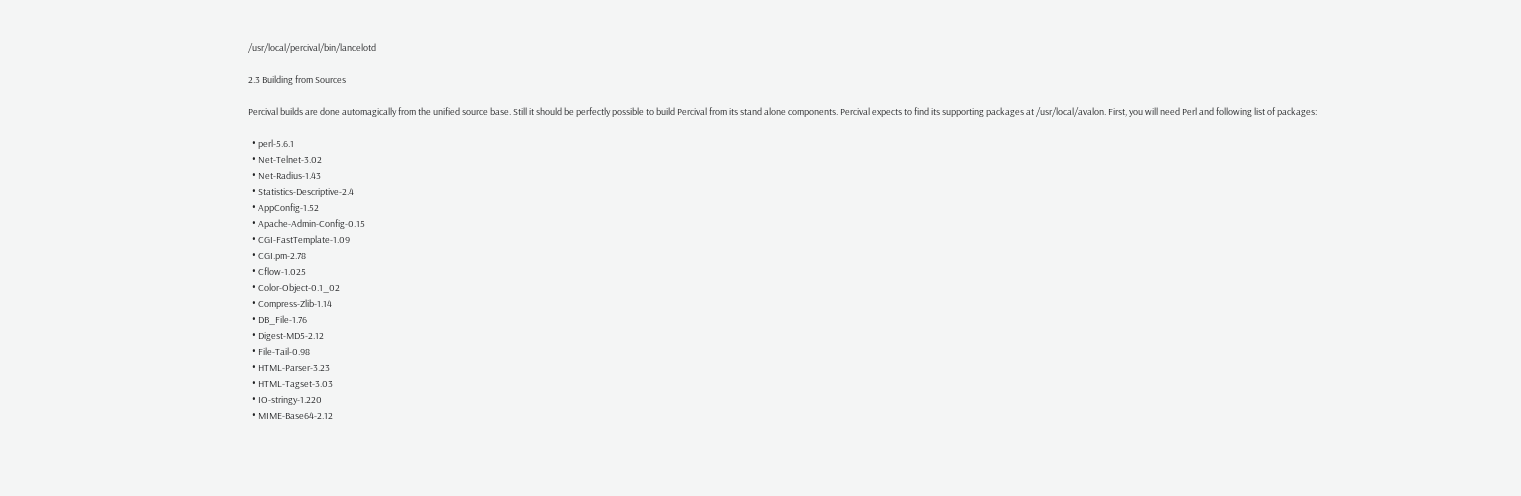/usr/local/percival/bin/lancelotd

2.3 Building from Sources

Percival builds are done automagically from the unified source base. Still it should be perfectly possible to build Percival from its stand alone components. Percival expects to find its supporting packages at /usr/local/avalon. First, you will need Perl and following list of packages:

  • perl-5.6.1
  • Net-Telnet-3.02
  • Net-Radius-1.43
  • Statistics-Descriptive-2.4
  • AppConfig-1.52
  • Apache-Admin-Config-0.15
  • CGI-FastTemplate-1.09
  • CGI.pm-2.78
  • Cflow-1.025
  • Color-Object-0.1_02
  • Compress-Zlib-1.14
  • DB_File-1.76
  • Digest-MD5-2.12
  • File-Tail-0.98
  • HTML-Parser-3.23
  • HTML-Tagset-3.03
  • IO-stringy-1.220
  • MIME-Base64-2.12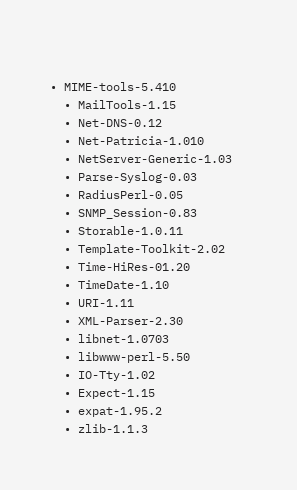• MIME-tools-5.410
  • MailTools-1.15
  • Net-DNS-0.12
  • Net-Patricia-1.010
  • NetServer-Generic-1.03
  • Parse-Syslog-0.03
  • RadiusPerl-0.05
  • SNMP_Session-0.83
  • Storable-1.0.11
  • Template-Toolkit-2.02
  • Time-HiRes-01.20
  • TimeDate-1.10
  • URI-1.11
  • XML-Parser-2.30
  • libnet-1.0703
  • libwww-perl-5.50
  • IO-Tty-1.02
  • Expect-1.15
  • expat-1.95.2
  • zlib-1.1.3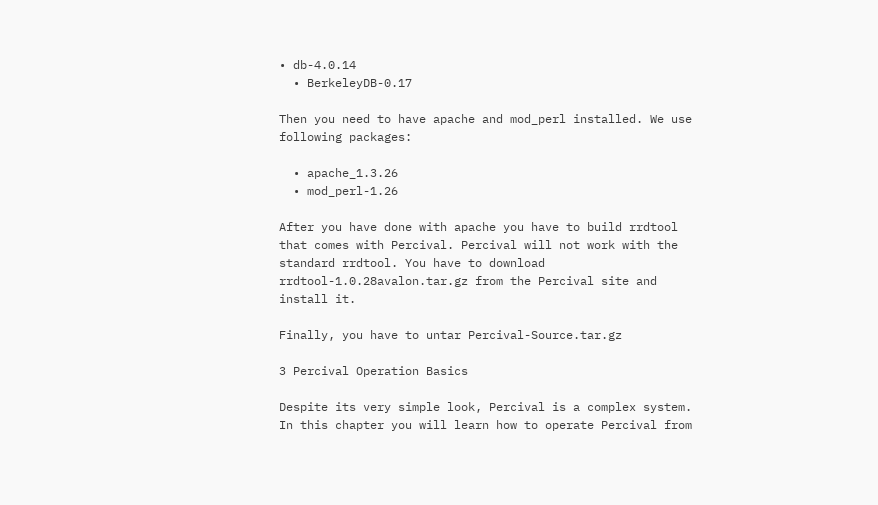• db-4.0.14
  • BerkeleyDB-0.17

Then you need to have apache and mod_perl installed. We use following packages:

  • apache_1.3.26
  • mod_perl-1.26

After you have done with apache you have to build rrdtool that comes with Percival. Percival will not work with the standard rrdtool. You have to download rrdtool-1.0.28avalon.tar.gz from the Percival site and install it.

Finally, you have to untar Percival-Source.tar.gz

3 Percival Operation Basics

Despite its very simple look, Percival is a complex system. In this chapter you will learn how to operate Percival from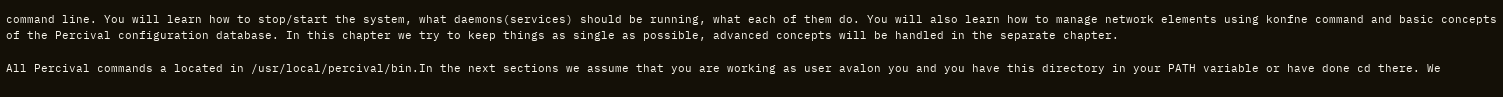command line. You will learn how to stop/start the system, what daemons(services) should be running, what each of them do. You will also learn how to manage network elements using konfne command and basic concepts of the Percival configuration database. In this chapter we try to keep things as single as possible, advanced concepts will be handled in the separate chapter.

All Percival commands a located in /usr/local/percival/bin.In the next sections we assume that you are working as user avalon you and you have this directory in your PATH variable or have done cd there. We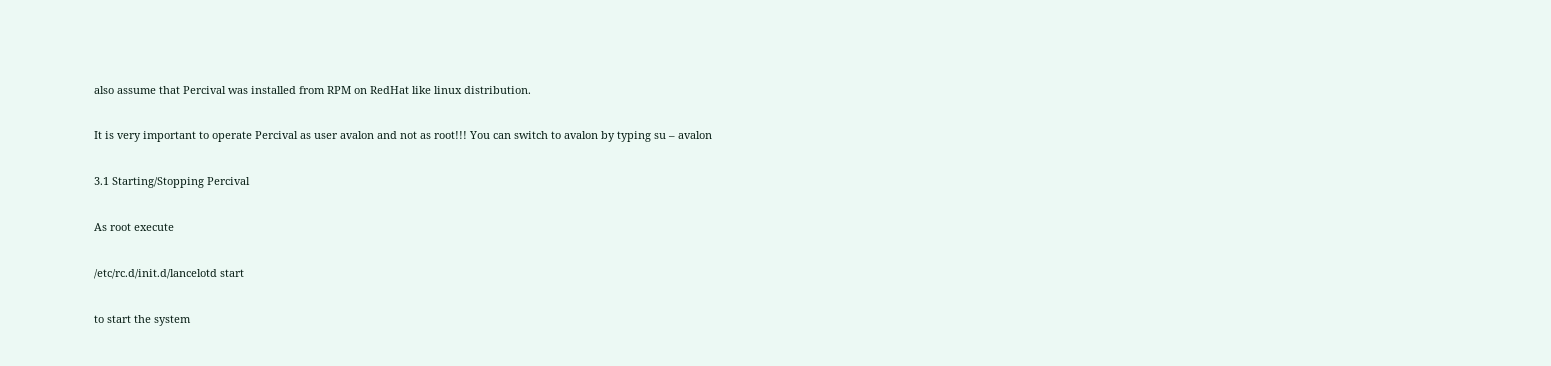also assume that Percival was installed from RPM on RedHat like linux distribution.

It is very important to operate Percival as user avalon and not as root!!! You can switch to avalon by typing su – avalon

3.1 Starting/Stopping Percival

As root execute

/etc/rc.d/init.d/lancelotd start

to start the system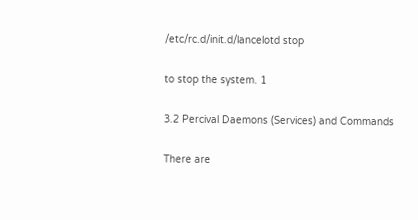/etc/rc.d/init.d/lancelotd stop

to stop the system. 1

3.2 Percival Daemons (Services) and Commands

There are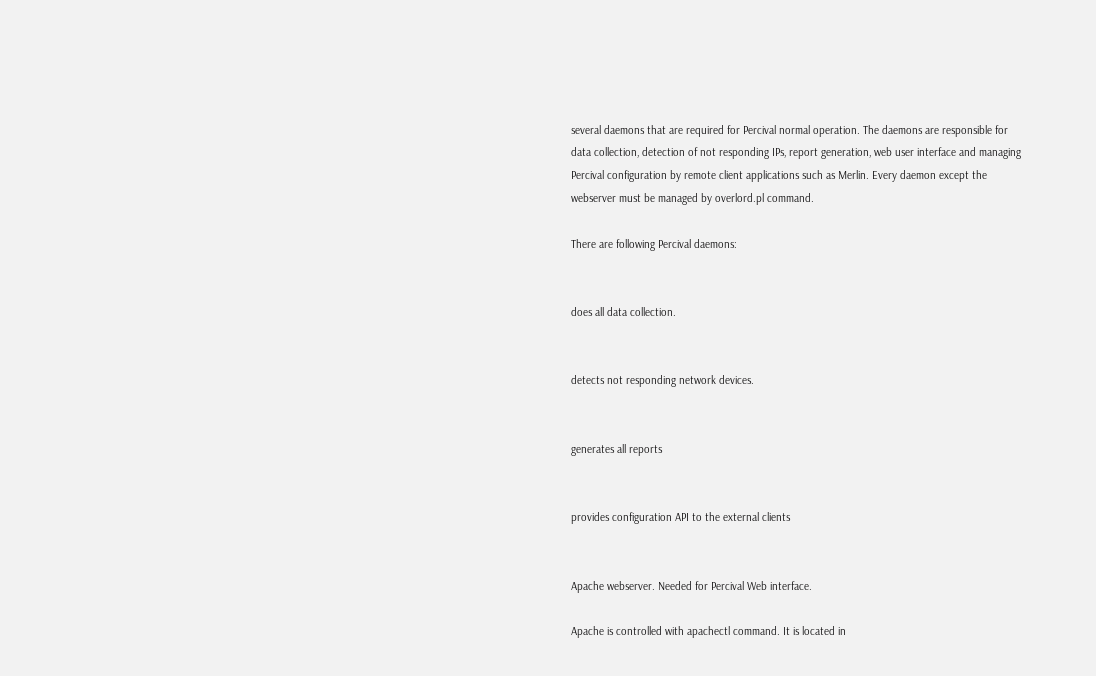several daemons that are required for Percival normal operation. The daemons are responsible for data collection, detection of not responding IPs, report generation, web user interface and managing Percival configuration by remote client applications such as Merlin. Every daemon except the webserver must be managed by overlord.pl command.

There are following Percival daemons:


does all data collection.


detects not responding network devices.


generates all reports


provides configuration API to the external clients


Apache webserver. Needed for Percival Web interface.

Apache is controlled with apachectl command. It is located in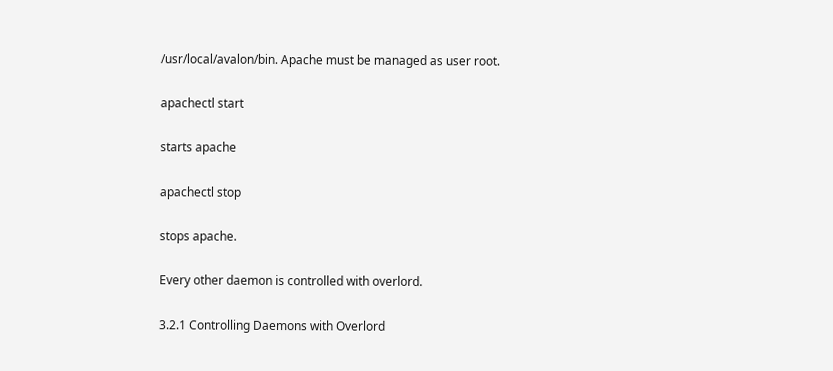/usr/local/avalon/bin. Apache must be managed as user root.

apachectl start

starts apache

apachectl stop

stops apache.

Every other daemon is controlled with overlord.

3.2.1 Controlling Daemons with Overlord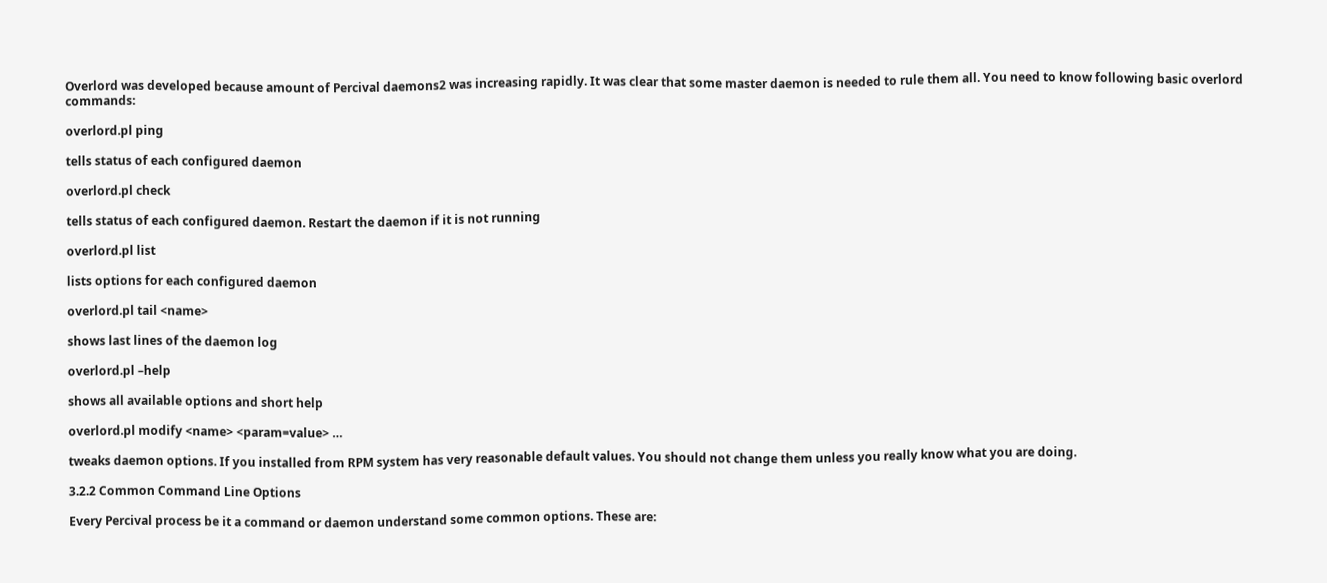Overlord was developed because amount of Percival daemons2 was increasing rapidly. It was clear that some master daemon is needed to rule them all. You need to know following basic overlord commands:

overlord.pl ping

tells status of each configured daemon

overlord.pl check

tells status of each configured daemon. Restart the daemon if it is not running

overlord.pl list

lists options for each configured daemon

overlord.pl tail <name>

shows last lines of the daemon log

overlord.pl –help

shows all available options and short help

overlord.pl modify <name> <param=value> …

tweaks daemon options. If you installed from RPM system has very reasonable default values. You should not change them unless you really know what you are doing.

3.2.2 Common Command Line Options

Every Percival process be it a command or daemon understand some common options. These are: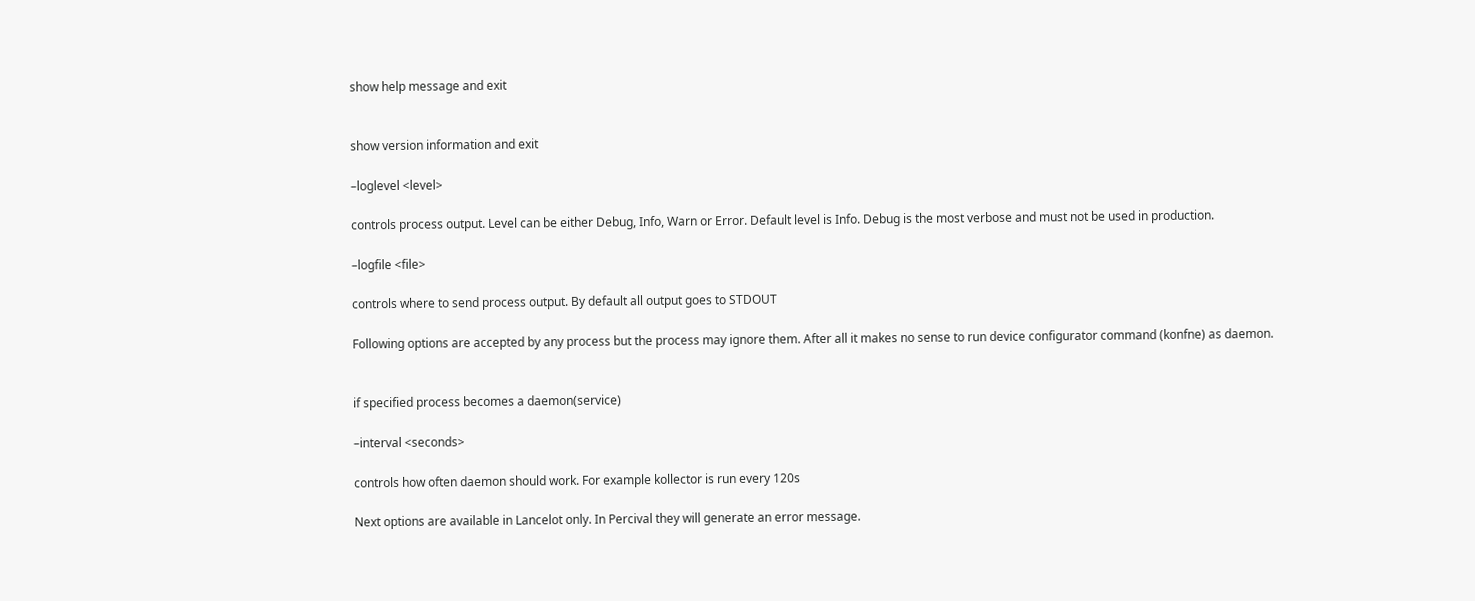show help message and exit


show version information and exit

–loglevel <level>

controls process output. Level can be either Debug, Info, Warn or Error. Default level is Info. Debug is the most verbose and must not be used in production.

–logfile <file>

controls where to send process output. By default all output goes to STDOUT

Following options are accepted by any process but the process may ignore them. After all it makes no sense to run device configurator command (konfne) as daemon.


if specified process becomes a daemon(service)

–interval <seconds>

controls how often daemon should work. For example kollector is run every 120s

Next options are available in Lancelot only. In Percival they will generate an error message.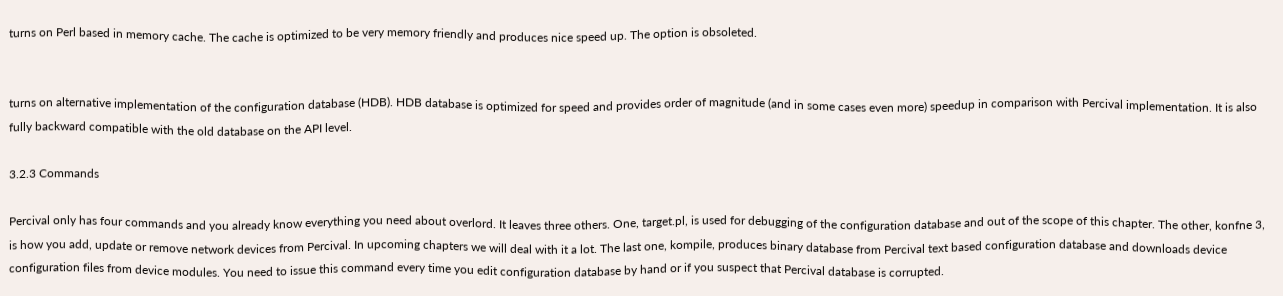turns on Perl based in memory cache. The cache is optimized to be very memory friendly and produces nice speed up. The option is obsoleted.


turns on alternative implementation of the configuration database (HDB). HDB database is optimized for speed and provides order of magnitude (and in some cases even more) speedup in comparison with Percival implementation. It is also fully backward compatible with the old database on the API level.

3.2.3 Commands

Percival only has four commands and you already know everything you need about overlord. It leaves three others. One, target.pl, is used for debugging of the configuration database and out of the scope of this chapter. The other, konfne 3, is how you add, update or remove network devices from Percival. In upcoming chapters we will deal with it a lot. The last one, kompile, produces binary database from Percival text based configuration database and downloads device configuration files from device modules. You need to issue this command every time you edit configuration database by hand or if you suspect that Percival database is corrupted.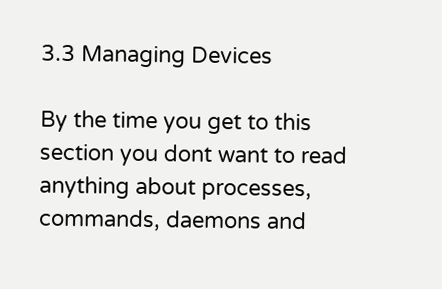3.3 Managing Devices

By the time you get to this section you dont want to read anything about processes, commands, daemons and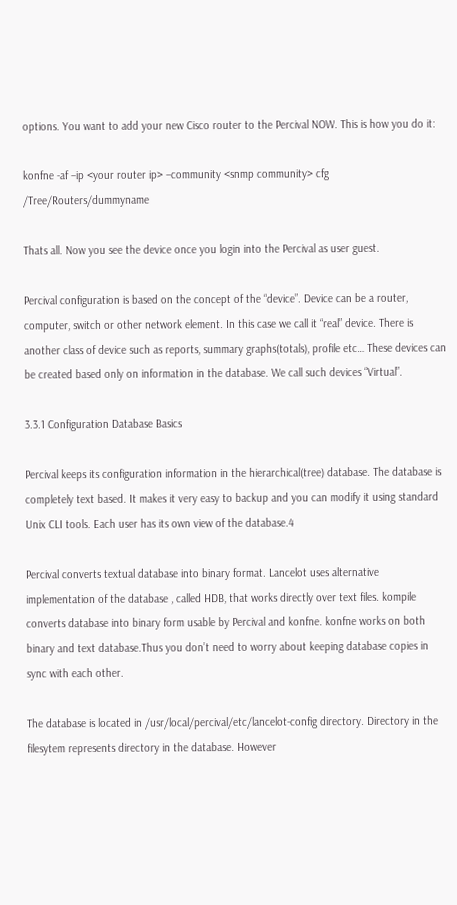options. You want to add your new Cisco router to the Percival NOW. This is how you do it:

konfne -af –ip <your router ip> –community <snmp community> cfg /Tree/Routers/dummyname

Thats all. Now you see the device once you login into the Percival as user guest.

Percival configuration is based on the concept of the “device”. Device can be a router, computer, switch or other network element. In this case we call it “real” device. There is another class of device such as reports, summary graphs(totals), profile etc… These devices can be created based only on information in the database. We call such devices “Virtual”.

3.3.1 Configuration Database Basics

Percival keeps its configuration information in the hierarchical(tree) database. The database is completely text based. It makes it very easy to backup and you can modify it using standard Unix CLI tools. Each user has its own view of the database.4

Percival converts textual database into binary format. Lancelot uses alternative implementation of the database , called HDB, that works directly over text files. kompile converts database into binary form usable by Percival and konfne. konfne works on both binary and text database.Thus you don’t need to worry about keeping database copies in sync with each other.

The database is located in /usr/local/percival/etc/lancelot-config directory. Directory in the filesytem represents directory in the database. However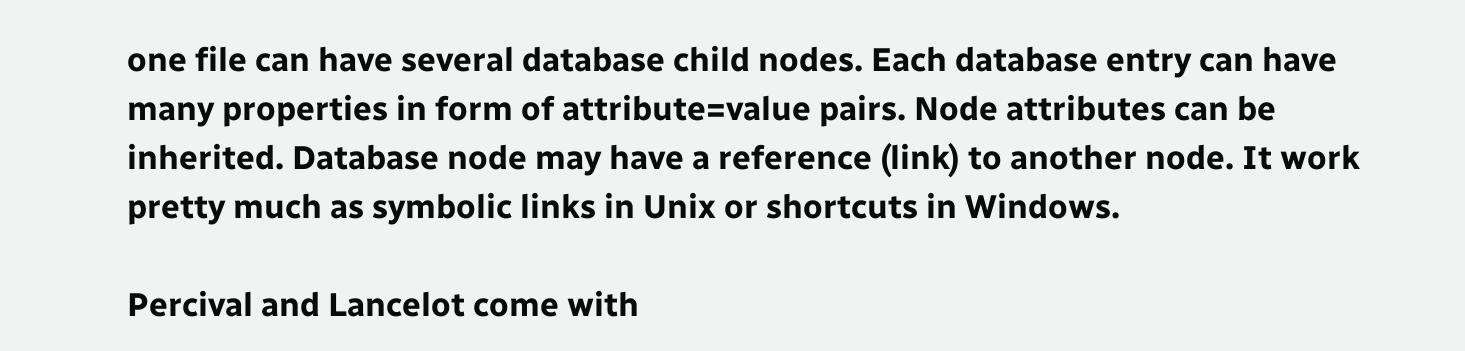one file can have several database child nodes. Each database entry can have many properties in form of attribute=value pairs. Node attributes can be inherited. Database node may have a reference (link) to another node. It work pretty much as symbolic links in Unix or shortcuts in Windows.

Percival and Lancelot come with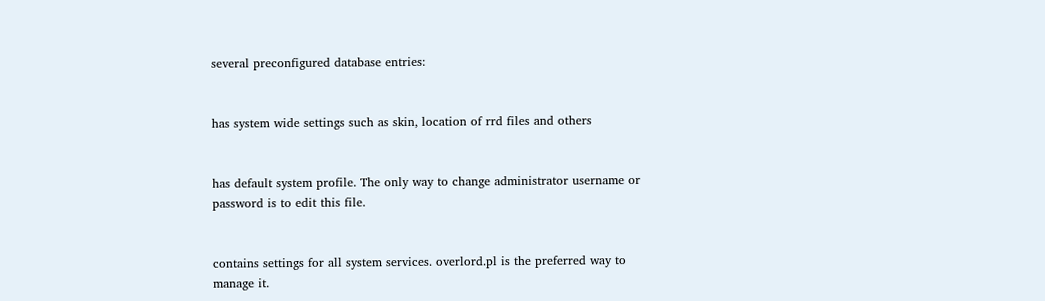several preconfigured database entries:


has system wide settings such as skin, location of rrd files and others


has default system profile. The only way to change administrator username or password is to edit this file.


contains settings for all system services. overlord.pl is the preferred way to manage it.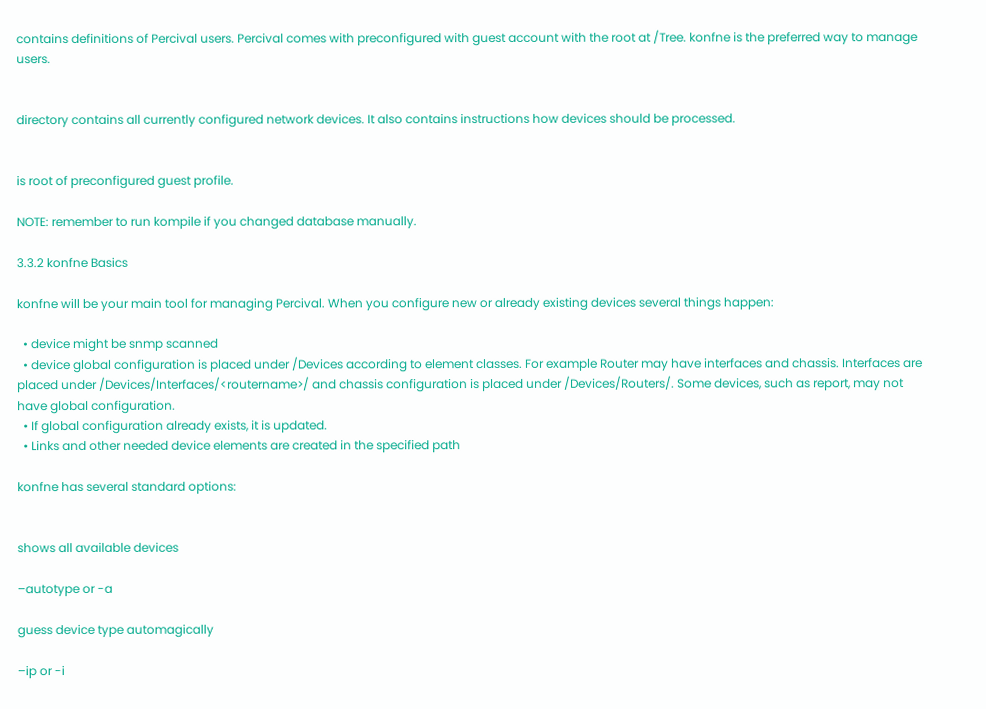contains definitions of Percival users. Percival comes with preconfigured with guest account with the root at /Tree. konfne is the preferred way to manage users.


directory contains all currently configured network devices. It also contains instructions how devices should be processed.


is root of preconfigured guest profile.

NOTE: remember to run kompile if you changed database manually.

3.3.2 konfne Basics

konfne will be your main tool for managing Percival. When you configure new or already existing devices several things happen:

  • device might be snmp scanned
  • device global configuration is placed under /Devices according to element classes. For example Router may have interfaces and chassis. Interfaces are placed under /Devices/Interfaces/<routername>/ and chassis configuration is placed under /Devices/Routers/. Some devices, such as report, may not have global configuration.
  • If global configuration already exists, it is updated.
  • Links and other needed device elements are created in the specified path

konfne has several standard options:


shows all available devices

–autotype or -a

guess device type automagically

–ip or -i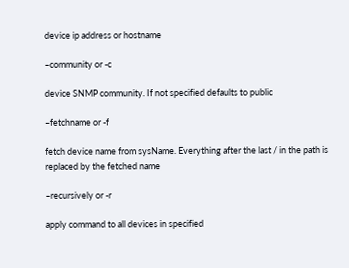device ip address or hostname

–community or -c

device SNMP community. If not specified defaults to public

–fetchname or -f

fetch device name from sysName. Everything after the last / in the path is replaced by the fetched name

–recursively or -r

apply command to all devices in specified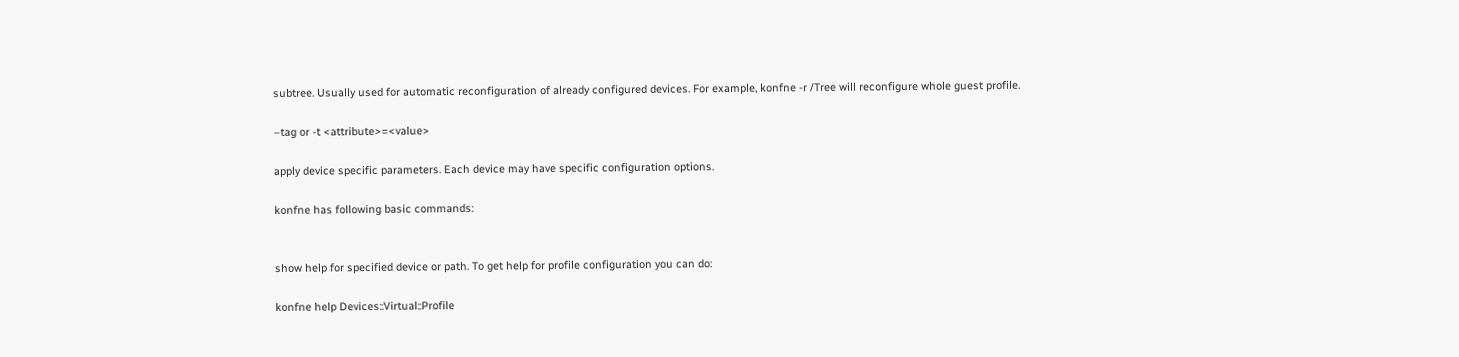subtree. Usually used for automatic reconfiguration of already configured devices. For example, konfne -r /Tree will reconfigure whole guest profile.

–tag or -t <attribute>=<value>

apply device specific parameters. Each device may have specific configuration options.

konfne has following basic commands:


show help for specified device or path. To get help for profile configuration you can do:

konfne help Devices::Virtual::Profile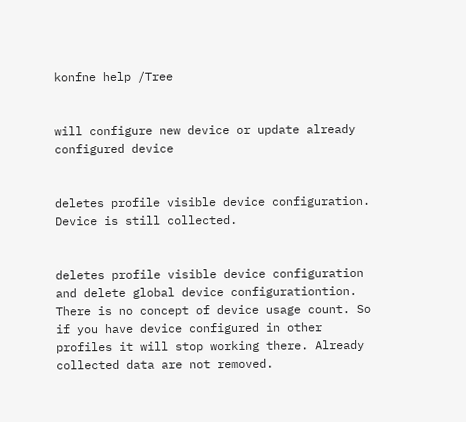konfne help /Tree


will configure new device or update already configured device


deletes profile visible device configuration. Device is still collected.


deletes profile visible device configuration and delete global device configurationtion. There is no concept of device usage count. So if you have device configured in other profiles it will stop working there. Already collected data are not removed.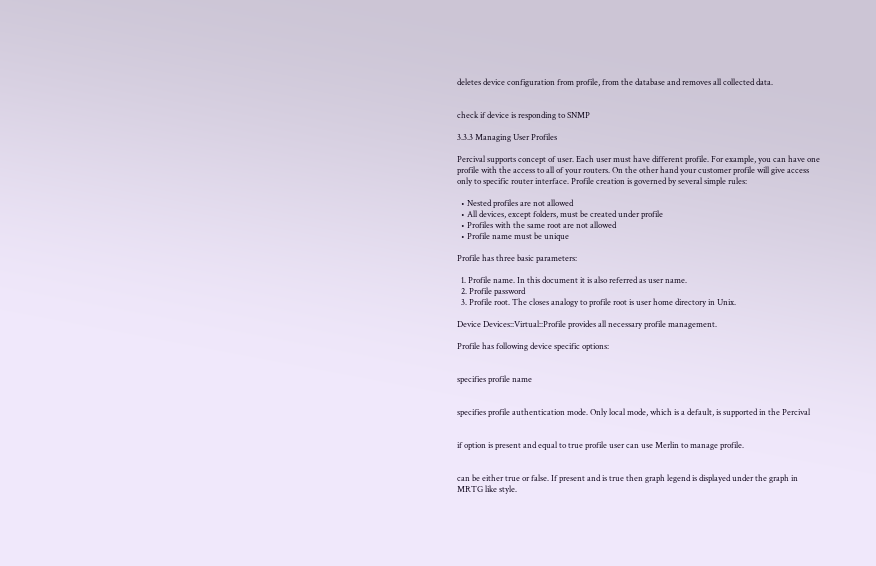deletes device configuration from profile, from the database and removes all collected data.


check if device is responding to SNMP

3.3.3 Managing User Profiles

Percival supports concept of user. Each user must have different profile. For example, you can have one profile with the access to all of your routers. On the other hand your customer profile will give access only to specific router interface. Profile creation is governed by several simple rules:

  • Nested profiles are not allowed
  • All devices, except folders, must be created under profile
  • Profiles with the same root are not allowed
  • Profile name must be unique

Profile has three basic parameters:

  1. Profile name. In this document it is also referred as user name.
  2. Profile password
  3. Profile root. The closes analogy to profile root is user home directory in Unix.

Device Devices::Virtual::Profile provides all necessary profile management.

Profile has following device specific options:


specifies profile name


specifies profile authentication mode. Only local mode, which is a default, is supported in the Percival


if option is present and equal to true profile user can use Merlin to manage profile.


can be either true or false. If present and is true then graph legend is displayed under the graph in MRTG like style.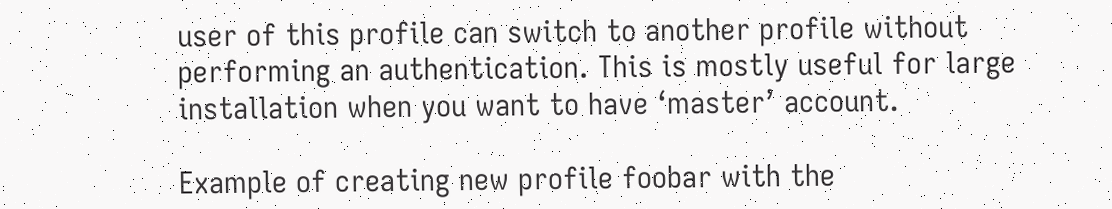user of this profile can switch to another profile without performing an authentication. This is mostly useful for large installation when you want to have ‘master’ account.

Example of creating new profile foobar with the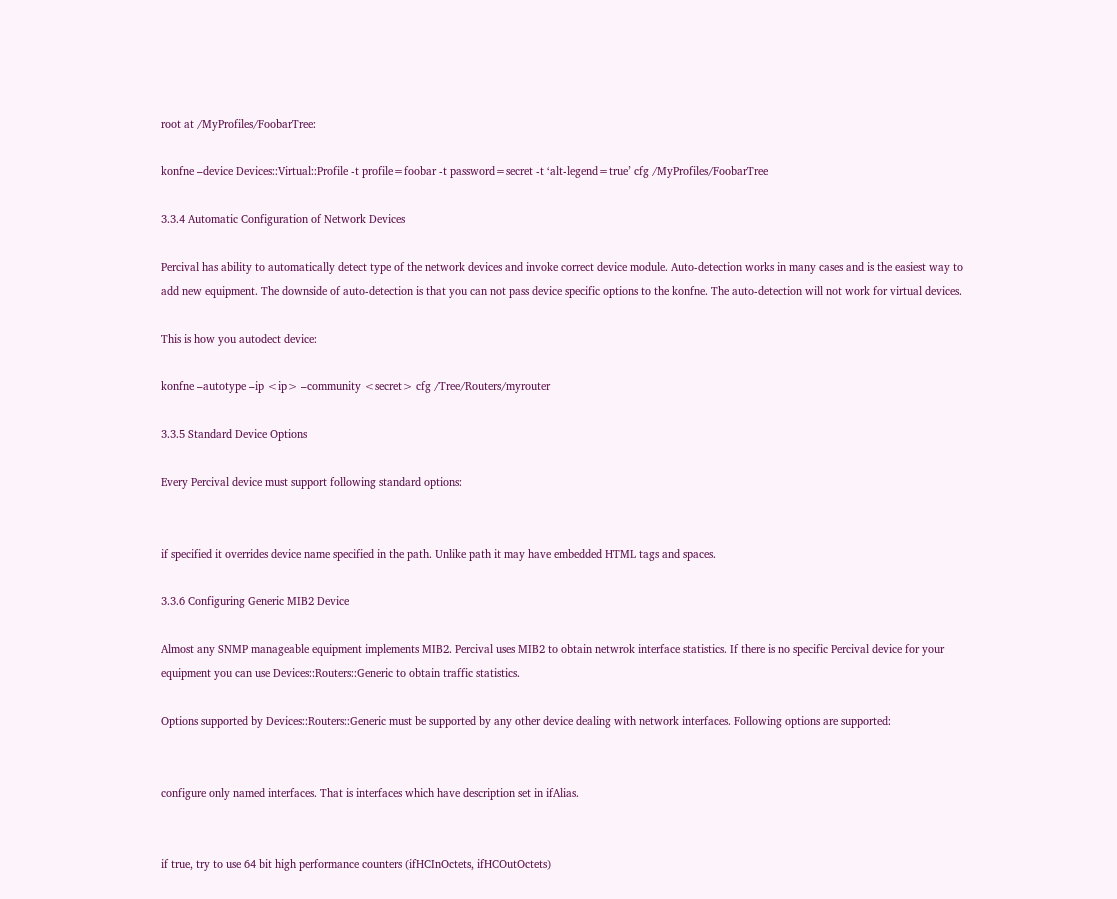root at /MyProfiles/FoobarTree:

konfne –device Devices::Virtual::Profile -t profile=foobar -t password=secret -t ‘alt-legend=true’ cfg /MyProfiles/FoobarTree

3.3.4 Automatic Configuration of Network Devices

Percival has ability to automatically detect type of the network devices and invoke correct device module. Auto-detection works in many cases and is the easiest way to add new equipment. The downside of auto-detection is that you can not pass device specific options to the konfne. The auto-detection will not work for virtual devices.

This is how you autodect device:

konfne –autotype –ip <ip> –community <secret> cfg /Tree/Routers/myrouter

3.3.5 Standard Device Options

Every Percival device must support following standard options:


if specified it overrides device name specified in the path. Unlike path it may have embedded HTML tags and spaces.

3.3.6 Configuring Generic MIB2 Device

Almost any SNMP manageable equipment implements MIB2. Percival uses MIB2 to obtain netwrok interface statistics. If there is no specific Percival device for your equipment you can use Devices::Routers::Generic to obtain traffic statistics.

Options supported by Devices::Routers::Generic must be supported by any other device dealing with network interfaces. Following options are supported:


configure only named interfaces. That is interfaces which have description set in ifAlias.


if true, try to use 64 bit high performance counters (ifHCInOctets, ifHCOutOctets)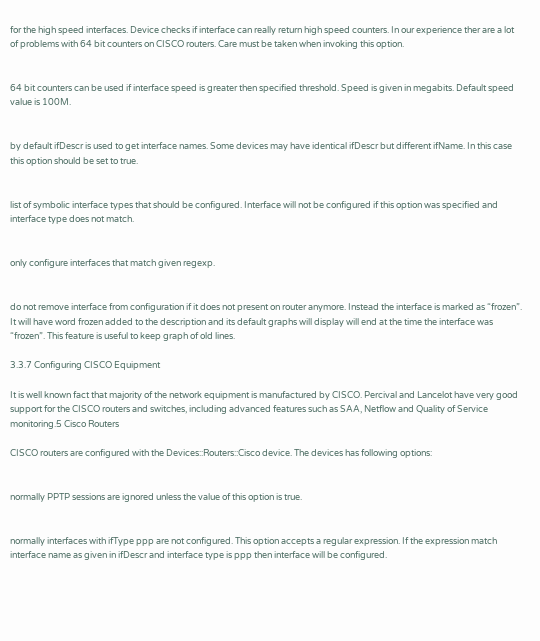for the high speed interfaces. Device checks if interface can really return high speed counters. In our experience ther are a lot of problems with 64 bit counters on CISCO routers. Care must be taken when invoking this option.


64 bit counters can be used if interface speed is greater then specified threshold. Speed is given in megabits. Default speed value is 100M.


by default ifDescr is used to get interface names. Some devices may have identical ifDescr but different ifName. In this case this option should be set to true.


list of symbolic interface types that should be configured. Interface will not be configured if this option was specified and interface type does not match.


only configure interfaces that match given regexp.


do not remove interface from configuration if it does not present on router anymore. Instead the interface is marked as “frozen”. It will have word frozen added to the description and its default graphs will display will end at the time the interface was “frozen”. This feature is useful to keep graph of old lines.

3.3.7 Configuring CISCO Equipment

It is well known fact that majority of the network equipment is manufactured by CISCO. Percival and Lancelot have very good support for the CISCO routers and switches, including advanced features such as SAA, Netflow and Quality of Service monitoring.5 Cisco Routers

CISCO routers are configured with the Devices::Routers::Cisco device. The devices has following options:


normally PPTP sessions are ignored unless the value of this option is true.


normally interfaces with ifType ppp are not configured. This option accepts a regular expression. If the expression match interface name as given in ifDescr and interface type is ppp then interface will be configured.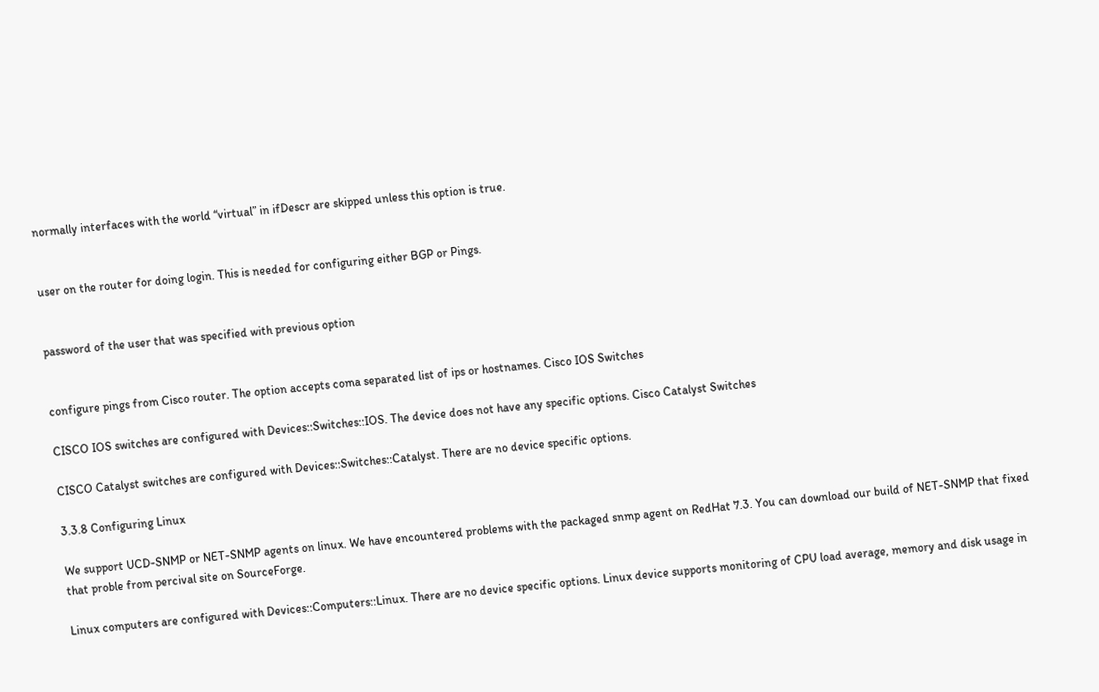normally interfaces with the world “virtual” in ifDescr are skipped unless this option is true.


user on the router for doing login. This is needed for configuring either BGP or Pings.


password of the user that was specified with previous option


configure pings from Cisco router. The option accepts coma separated list of ips or hostnames. Cisco IOS Switches

CISCO IOS switches are configured with Devices::Switches::IOS. The device does not have any specific options. Cisco Catalyst Switches

CISCO Catalyst switches are configured with Devices::Switches::Catalyst. There are no device specific options.

3.3.8 Configuring Linux

We support UCD-SNMP or NET-SNMP agents on linux. We have encountered problems with the packaged snmp agent on RedHat 7.3. You can download our build of NET-SNMP that fixed that proble from percival site on SourceForge.

Linux computers are configured with Devices::Computers::Linux. There are no device specific options. Linux device supports monitoring of CPU load average, memory and disk usage in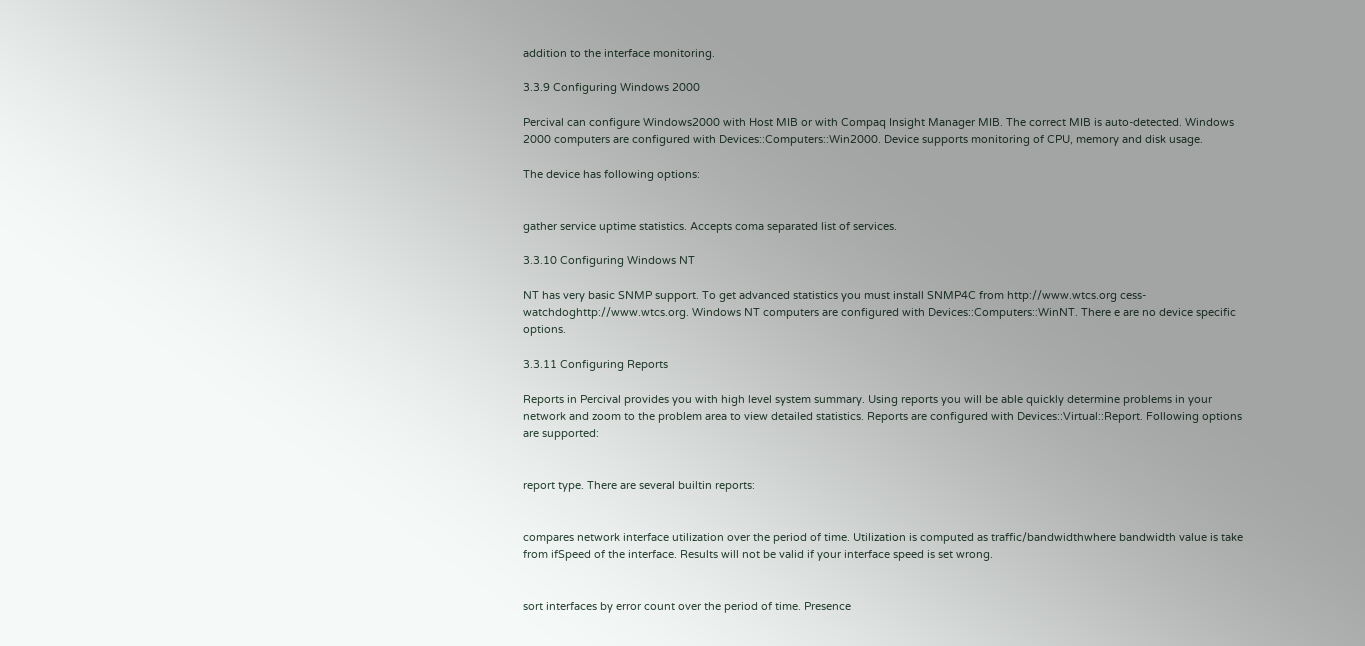addition to the interface monitoring.

3.3.9 Configuring Windows 2000

Percival can configure Windows2000 with Host MIB or with Compaq Insight Manager MIB. The correct MIB is auto-detected. Windows 2000 computers are configured with Devices::Computers::Win2000. Device supports monitoring of CPU, memory and disk usage.

The device has following options:


gather service uptime statistics. Accepts coma separated list of services.

3.3.10 Configuring Windows NT

NT has very basic SNMP support. To get advanced statistics you must install SNMP4C from http://www.wtcs.org cess-watchdoghttp://www.wtcs.org. Windows NT computers are configured with Devices::Computers::WinNT. There e are no device specific options.

3.3.11 Configuring Reports

Reports in Percival provides you with high level system summary. Using reports you will be able quickly determine problems in your network and zoom to the problem area to view detailed statistics. Reports are configured with Devices::Virtual::Report. Following options are supported:


report type. There are several builtin reports:


compares network interface utilization over the period of time. Utilization is computed as traffic/bandwidthwhere bandwidth value is take from ifSpeed of the interface. Results will not be valid if your interface speed is set wrong.


sort interfaces by error count over the period of time. Presence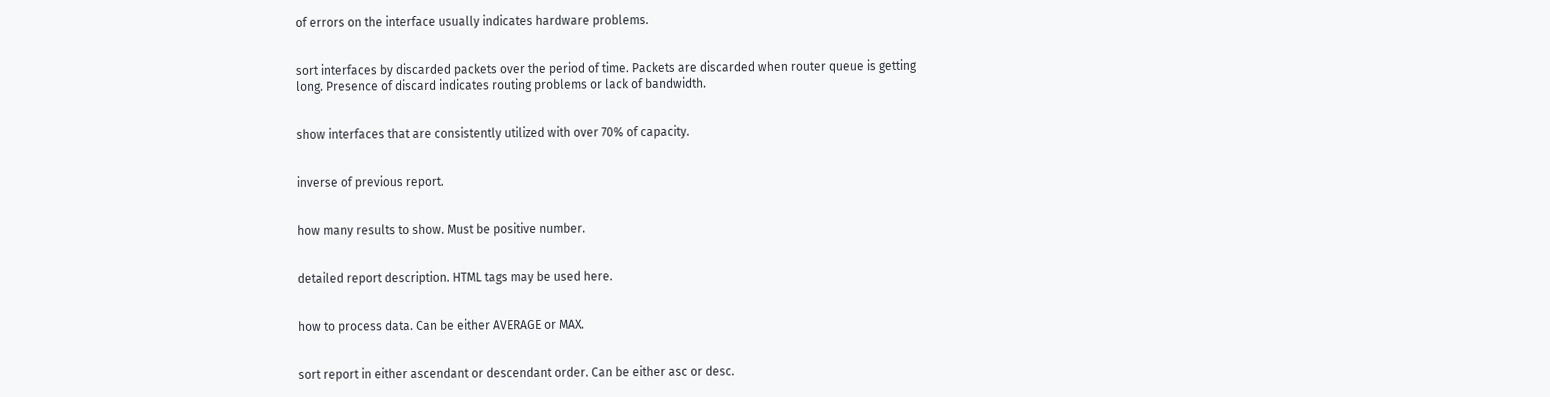of errors on the interface usually indicates hardware problems.


sort interfaces by discarded packets over the period of time. Packets are discarded when router queue is getting long. Presence of discard indicates routing problems or lack of bandwidth.


show interfaces that are consistently utilized with over 70% of capacity.


inverse of previous report.


how many results to show. Must be positive number.


detailed report description. HTML tags may be used here.


how to process data. Can be either AVERAGE or MAX.


sort report in either ascendant or descendant order. Can be either asc or desc.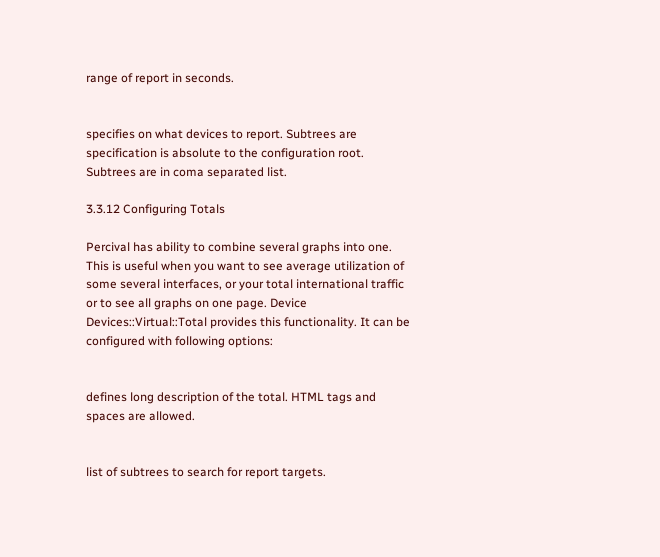range of report in seconds.


specifies on what devices to report. Subtrees are specification is absolute to the configuration root. Subtrees are in coma separated list.

3.3.12 Configuring Totals

Percival has ability to combine several graphs into one. This is useful when you want to see average utilization of some several interfaces, or your total international traffic or to see all graphs on one page. Device Devices::Virtual::Total provides this functionality. It can be configured with following options:


defines long description of the total. HTML tags and spaces are allowed.


list of subtrees to search for report targets.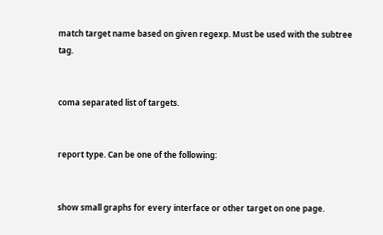match target name based on given regexp. Must be used with the subtree tag.


coma separated list of targets.


report type. Can be one of the following:


show small graphs for every interface or other target on one page.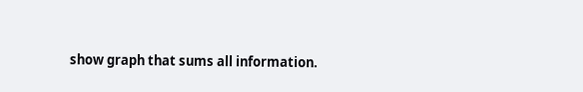show graph that sums all information.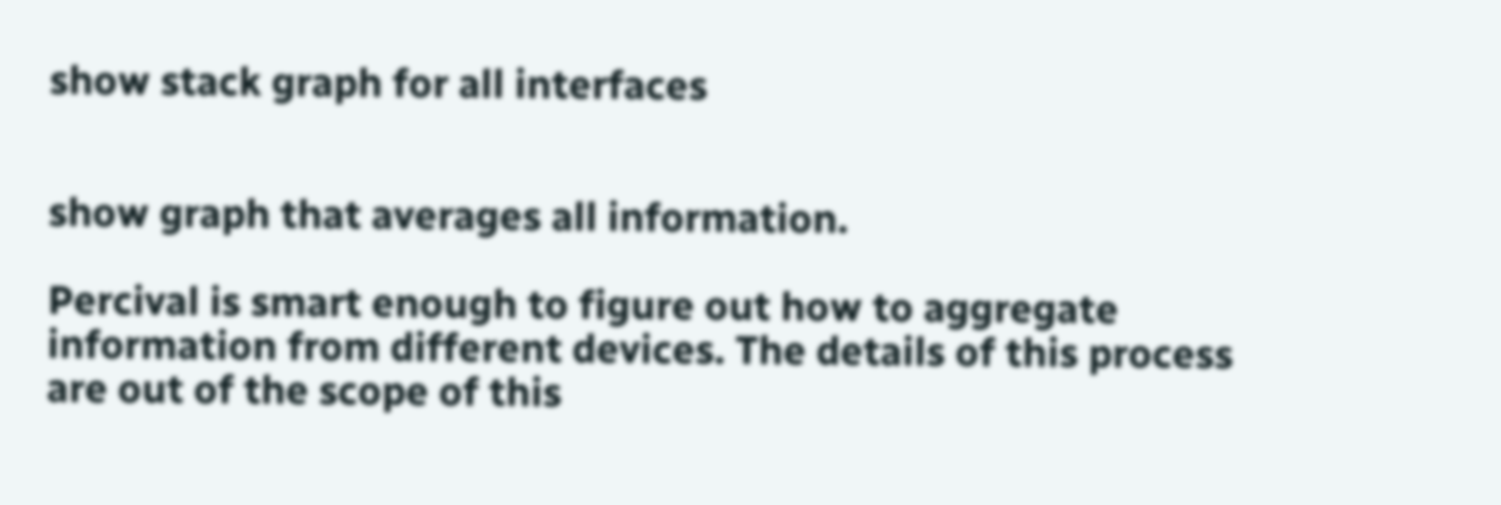show stack graph for all interfaces


show graph that averages all information.

Percival is smart enough to figure out how to aggregate information from different devices. The details of this process are out of the scope of this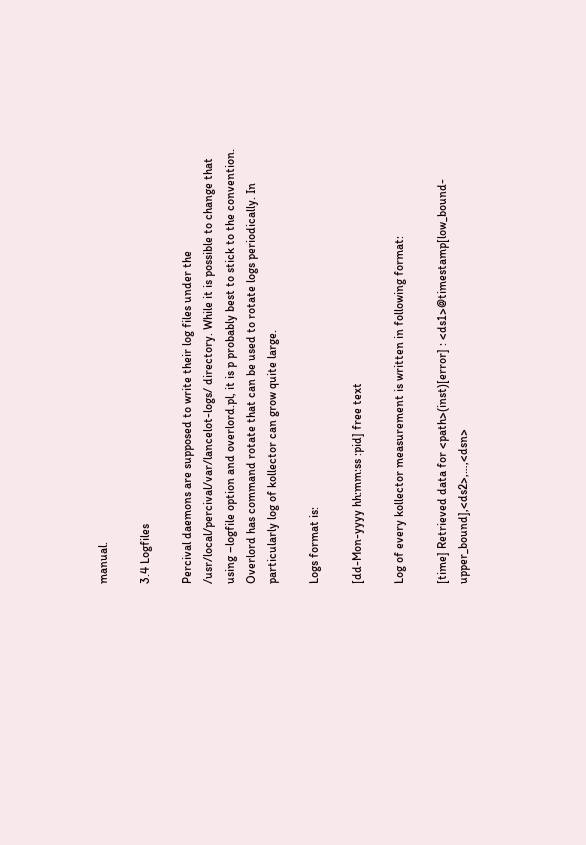manual.

3.4 Logfiles

Percival daemons are supposed to write their log files under the /usr/local/percival/var/lancelot-logs/ directory. While it is possible to change that using –logfile option and overlord.pl, it is p probably best to stick to the convention. Overlord has command rotate that can be used to rotate logs periodically. In particularly log of kollector can grow quite large.

Logs format is:

[dd-Mon-yyyy hh:mm:ss :pid] free text

Log of every kollector measurement is written in following format:

[time] Retrieved data for <path>(inst)[error] : <ds1>@timestamp[low_bound-upper_bound],<ds2>,…,<dsn>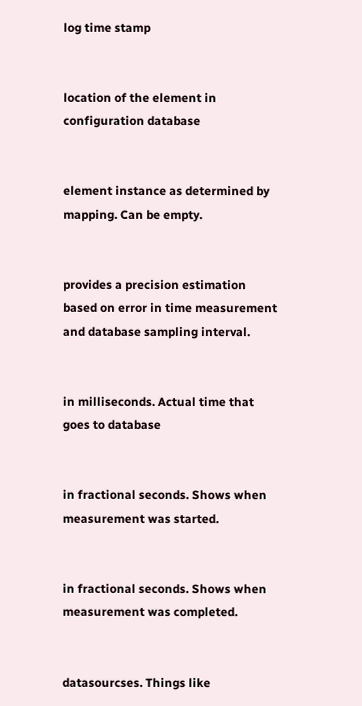log time stamp


location of the element in configuration database


element instance as determined by mapping. Can be empty.


provides a precision estimation based on error in time measurement and database sampling interval.


in milliseconds. Actual time that goes to database


in fractional seconds. Shows when measurement was started.


in fractional seconds. Shows when measurement was completed.


datasourcses. Things like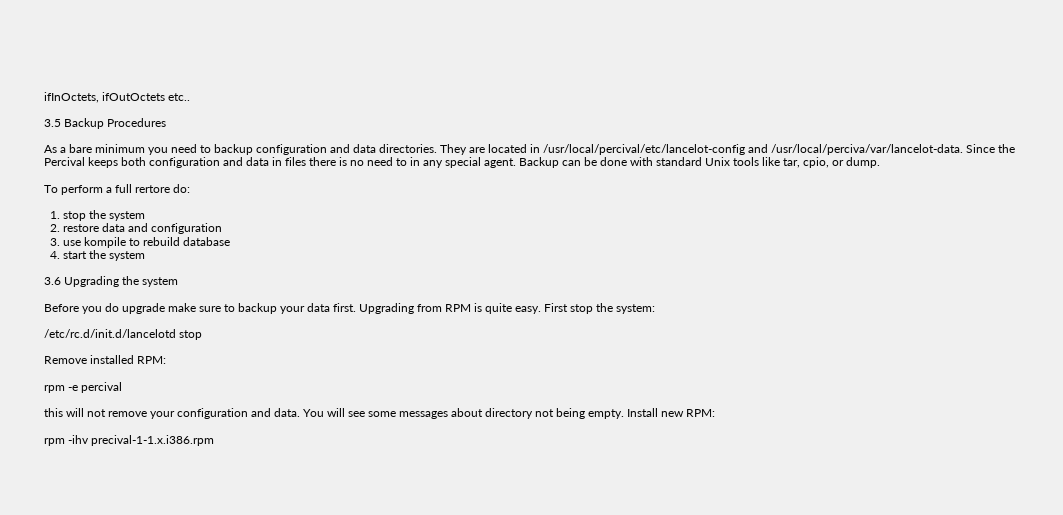ifInOctets, ifOutOctets etc..

3.5 Backup Procedures

As a bare minimum you need to backup configuration and data directories. They are located in /usr/local/percival/etc/lancelot-config and /usr/local/perciva/var/lancelot-data. Since the Percival keeps both configuration and data in files there is no need to in any special agent. Backup can be done with standard Unix tools like tar, cpio, or dump.

To perform a full rertore do:

  1. stop the system
  2. restore data and configuration
  3. use kompile to rebuild database
  4. start the system

3.6 Upgrading the system

Before you do upgrade make sure to backup your data first. Upgrading from RPM is quite easy. First stop the system:

/etc/rc.d/init.d/lancelotd stop

Remove installed RPM:

rpm -e percival

this will not remove your configuration and data. You will see some messages about directory not being empty. Install new RPM:

rpm -ihv precival-1-1.x.i386.rpm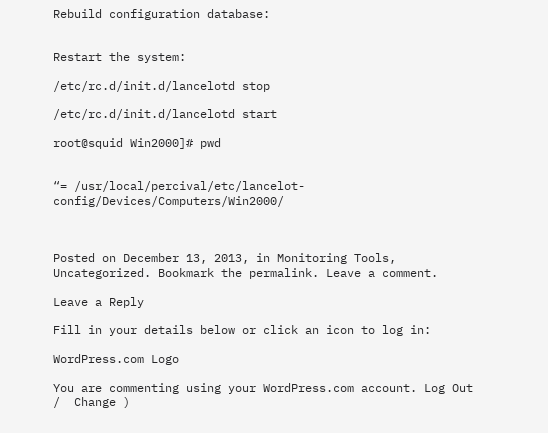Rebuild configuration database:


Restart the system:

/etc/rc.d/init.d/lancelotd stop

/etc/rc.d/init.d/lancelotd start

root@squid Win2000]# pwd


“= /usr/local/percival/etc/lancelot-config/Devices/Computers/Win2000/



Posted on December 13, 2013, in Monitoring Tools, Uncategorized. Bookmark the permalink. Leave a comment.

Leave a Reply

Fill in your details below or click an icon to log in:

WordPress.com Logo

You are commenting using your WordPress.com account. Log Out /  Change )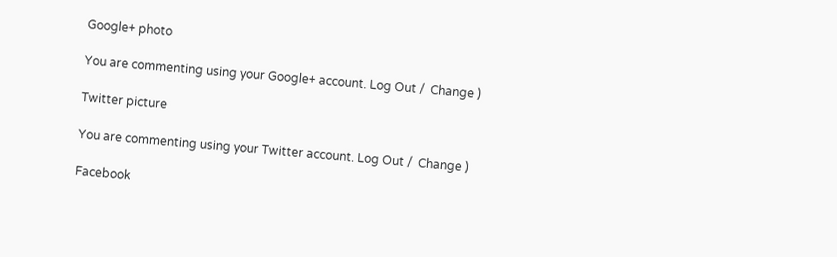Google+ photo

You are commenting using your Google+ account. Log Out /  Change )

Twitter picture

You are commenting using your Twitter account. Log Out /  Change )

Facebook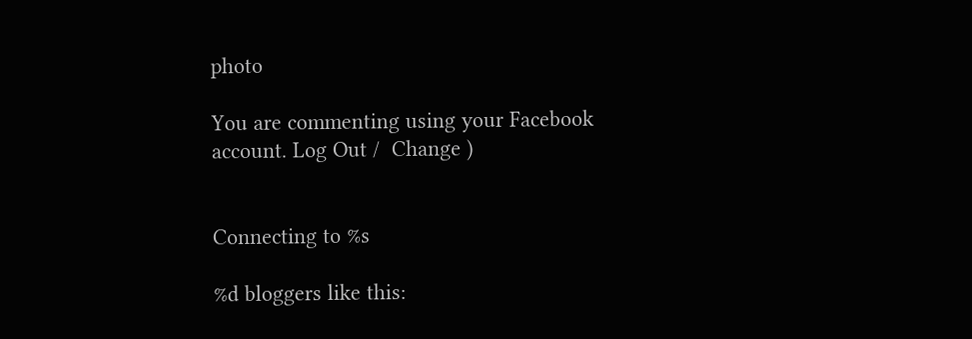photo

You are commenting using your Facebook account. Log Out /  Change )


Connecting to %s

%d bloggers like this: